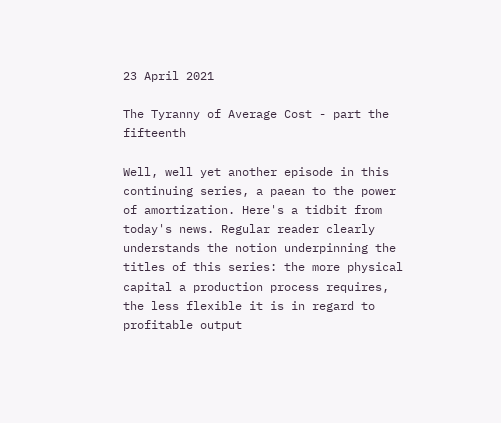23 April 2021

The Tyranny of Average Cost - part the fifteenth

Well, well yet another episode in this continuing series, a paean to the power of amortization. Here's a tidbit from today's news. Regular reader clearly understands the notion underpinning the titles of this series: the more physical capital a production process requires, the less flexible it is in regard to profitable output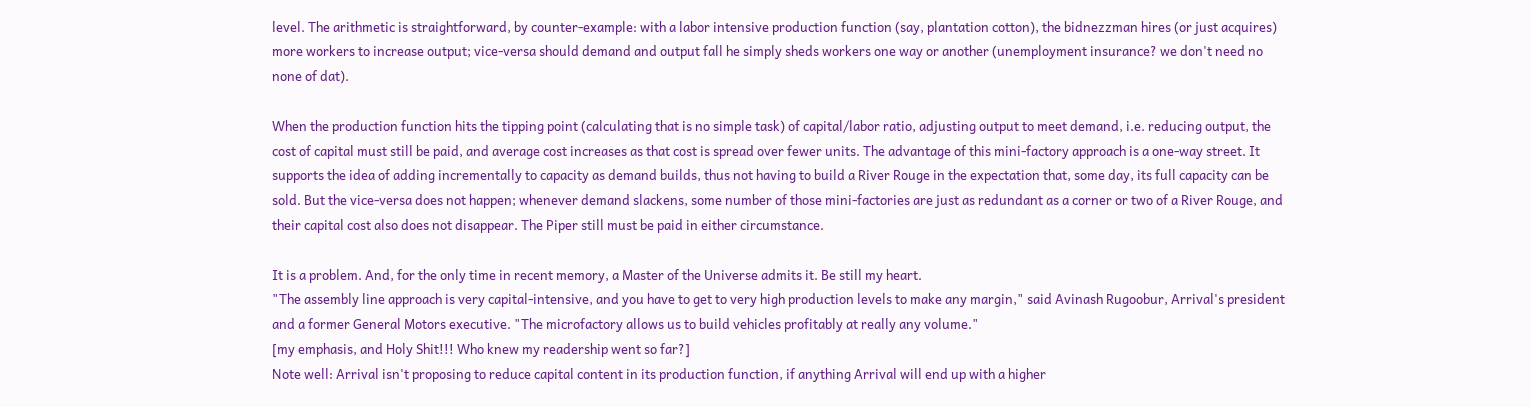level. The arithmetic is straightforward, by counter-example: with a labor intensive production function (say, plantation cotton), the bidnezzman hires (or just acquires) more workers to increase output; vice-versa should demand and output fall he simply sheds workers one way or another (unemployment insurance? we don't need no none of dat).

When the production function hits the tipping point (calculating that is no simple task) of capital/labor ratio, adjusting output to meet demand, i.e. reducing output, the cost of capital must still be paid, and average cost increases as that cost is spread over fewer units. The advantage of this mini-factory approach is a one-way street. It supports the idea of adding incrementally to capacity as demand builds, thus not having to build a River Rouge in the expectation that, some day, its full capacity can be sold. But the vice-versa does not happen; whenever demand slackens, some number of those mini-factories are just as redundant as a corner or two of a River Rouge, and their capital cost also does not disappear. The Piper still must be paid in either circumstance.

It is a problem. And, for the only time in recent memory, a Master of the Universe admits it. Be still my heart.
"The assembly line approach is very capital-intensive, and you have to get to very high production levels to make any margin," said Avinash Rugoobur, Arrival's president and a former General Motors executive. "The microfactory allows us to build vehicles profitably at really any volume."
[my emphasis, and Holy Shit!!! Who knew my readership went so far?]
Note well: Arrival isn't proposing to reduce capital content in its production function, if anything Arrival will end up with a higher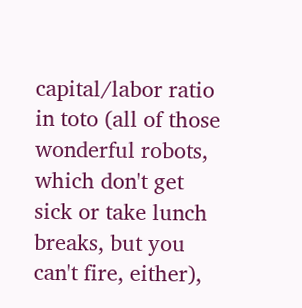capital/labor ratio in toto (all of those wonderful robots, which don't get sick or take lunch breaks, but you can't fire, either),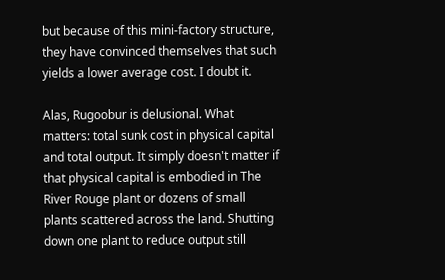but because of this mini-factory structure, they have convinced themselves that such yields a lower average cost. I doubt it.

Alas, Rugoobur is delusional. What matters: total sunk cost in physical capital and total output. It simply doesn't matter if that physical capital is embodied in The River Rouge plant or dozens of small plants scattered across the land. Shutting down one plant to reduce output still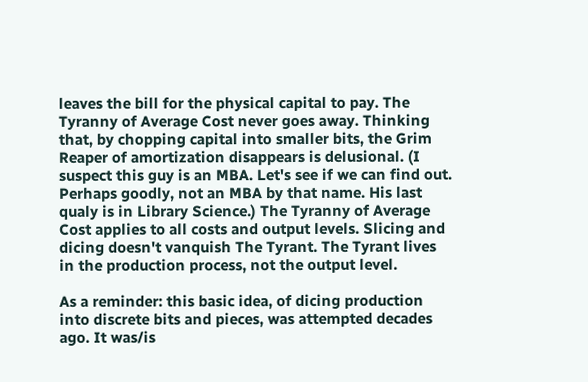leaves the bill for the physical capital to pay. The Tyranny of Average Cost never goes away. Thinking that, by chopping capital into smaller bits, the Grim Reaper of amortization disappears is delusional. (I suspect this guy is an MBA. Let's see if we can find out. Perhaps goodly, not an MBA by that name. His last qualy is in Library Science.) The Tyranny of Average Cost applies to all costs and output levels. Slicing and dicing doesn't vanquish The Tyrant. The Tyrant lives in the production process, not the output level.

As a reminder: this basic idea, of dicing production into discrete bits and pieces, was attempted decades ago. It was/is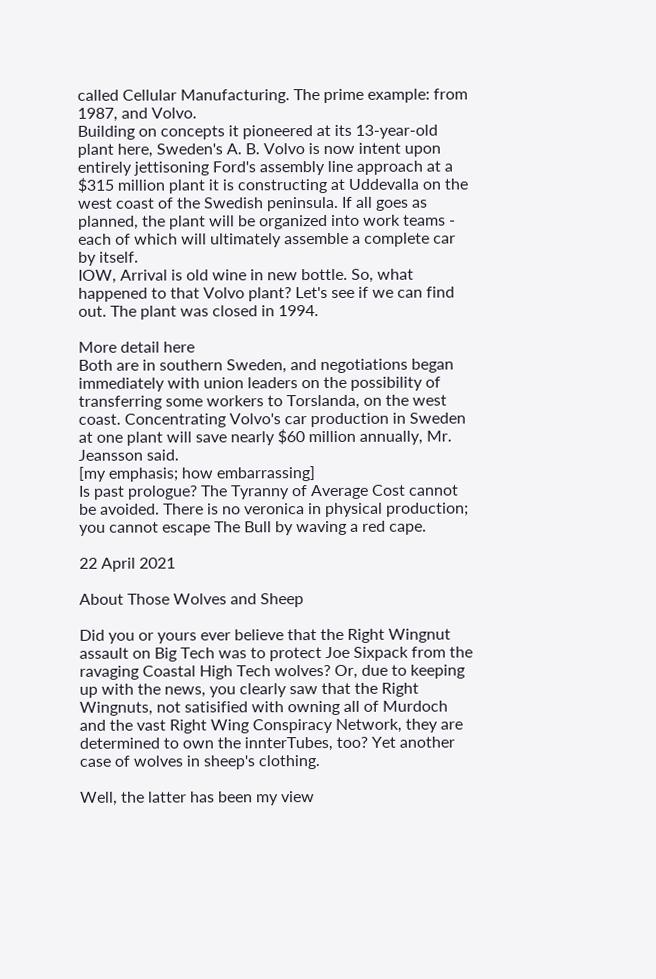called Cellular Manufacturing. The prime example: from 1987, and Volvo.
Building on concepts it pioneered at its 13-year-old plant here, Sweden's A. B. Volvo is now intent upon entirely jettisoning Ford's assembly line approach at a $315 million plant it is constructing at Uddevalla on the west coast of the Swedish peninsula. If all goes as planned, the plant will be organized into work teams - each of which will ultimately assemble a complete car by itself.
IOW, Arrival is old wine in new bottle. So, what happened to that Volvo plant? Let's see if we can find out. The plant was closed in 1994.

More detail here
Both are in southern Sweden, and negotiations began immediately with union leaders on the possibility of transferring some workers to Torslanda, on the west coast. Concentrating Volvo's car production in Sweden at one plant will save nearly $60 million annually, Mr. Jeansson said.
[my emphasis; how embarrassing]
Is past prologue? The Tyranny of Average Cost cannot be avoided. There is no veronica in physical production; you cannot escape The Bull by waving a red cape.

22 April 2021

About Those Wolves and Sheep

Did you or yours ever believe that the Right Wingnut assault on Big Tech was to protect Joe Sixpack from the ravaging Coastal High Tech wolves? Or, due to keeping up with the news, you clearly saw that the Right Wingnuts, not satisified with owning all of Murdoch and the vast Right Wing Conspiracy Network, they are determined to own the innterTubes, too? Yet another case of wolves in sheep's clothing.

Well, the latter has been my view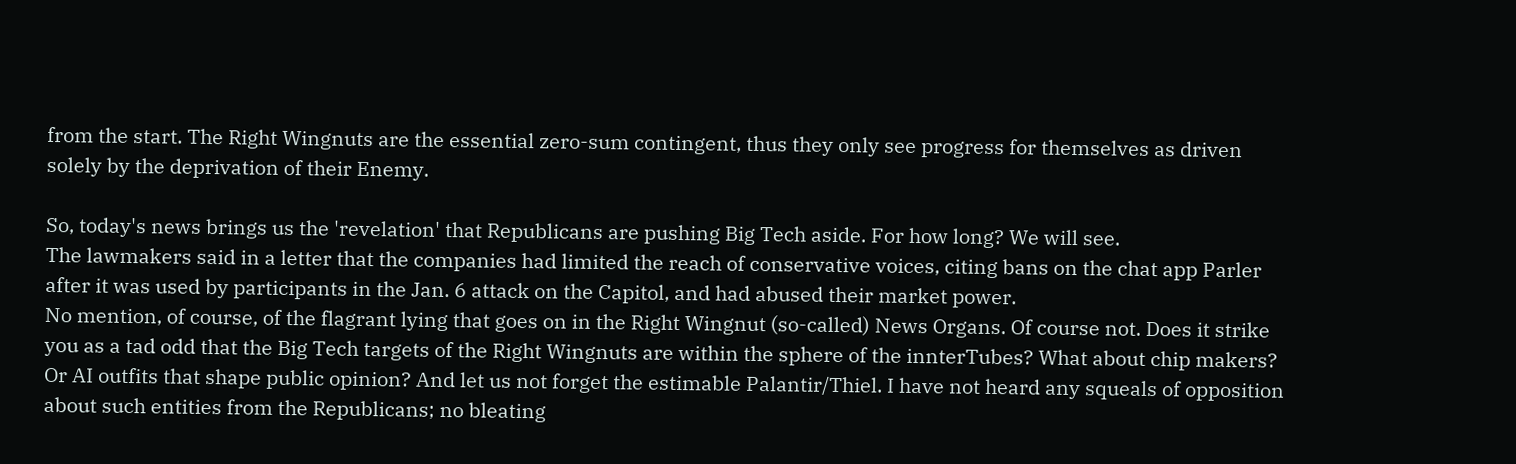from the start. The Right Wingnuts are the essential zero-sum contingent, thus they only see progress for themselves as driven solely by the deprivation of their Enemy.

So, today's news brings us the 'revelation' that Republicans are pushing Big Tech aside. For how long? We will see.
The lawmakers said in a letter that the companies had limited the reach of conservative voices, citing bans on the chat app Parler after it was used by participants in the Jan. 6 attack on the Capitol, and had abused their market power.
No mention, of course, of the flagrant lying that goes on in the Right Wingnut (so-called) News Organs. Of course not. Does it strike you as a tad odd that the Big Tech targets of the Right Wingnuts are within the sphere of the innterTubes? What about chip makers? Or AI outfits that shape public opinion? And let us not forget the estimable Palantir/Thiel. I have not heard any squeals of opposition about such entities from the Republicans; no bleating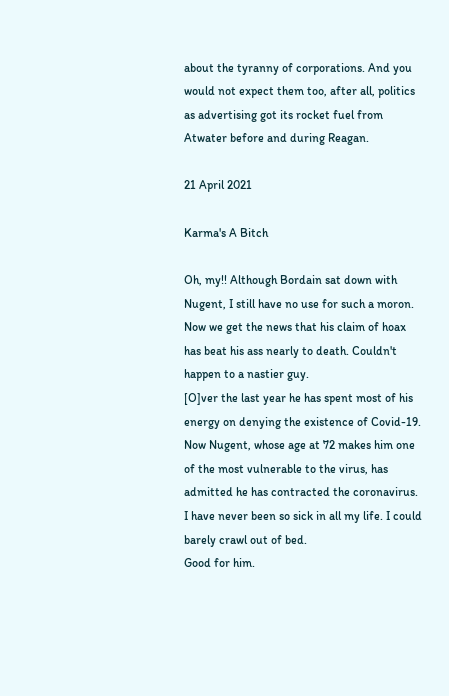about the tyranny of corporations. And you would not expect them too, after all, politics as advertising got its rocket fuel from Atwater before and during Reagan.

21 April 2021

Karma's A Bitch

Oh, my!! Although Bordain sat down with Nugent, I still have no use for such a moron. Now we get the news that his claim of hoax has beat his ass nearly to death. Couldn't happen to a nastier guy.
[O]ver the last year he has spent most of his energy on denying the existence of Covid-19. Now Nugent, whose age at 72 makes him one of the most vulnerable to the virus, has admitted he has contracted the coronavirus.
I have never been so sick in all my life. I could barely crawl out of bed.
Good for him.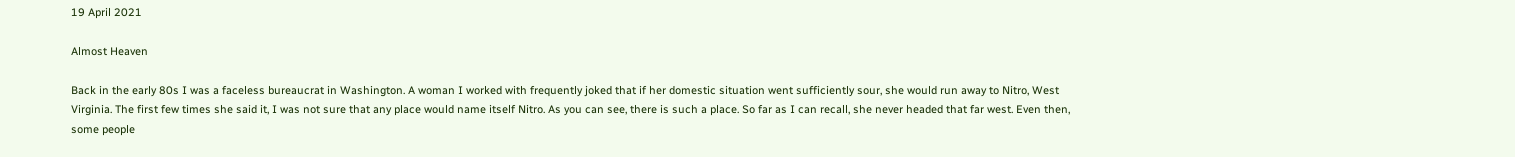19 April 2021

Almost Heaven

Back in the early 80s I was a faceless bureaucrat in Washington. A woman I worked with frequently joked that if her domestic situation went sufficiently sour, she would run away to Nitro, West Virginia. The first few times she said it, I was not sure that any place would name itself Nitro. As you can see, there is such a place. So far as I can recall, she never headed that far west. Even then, some people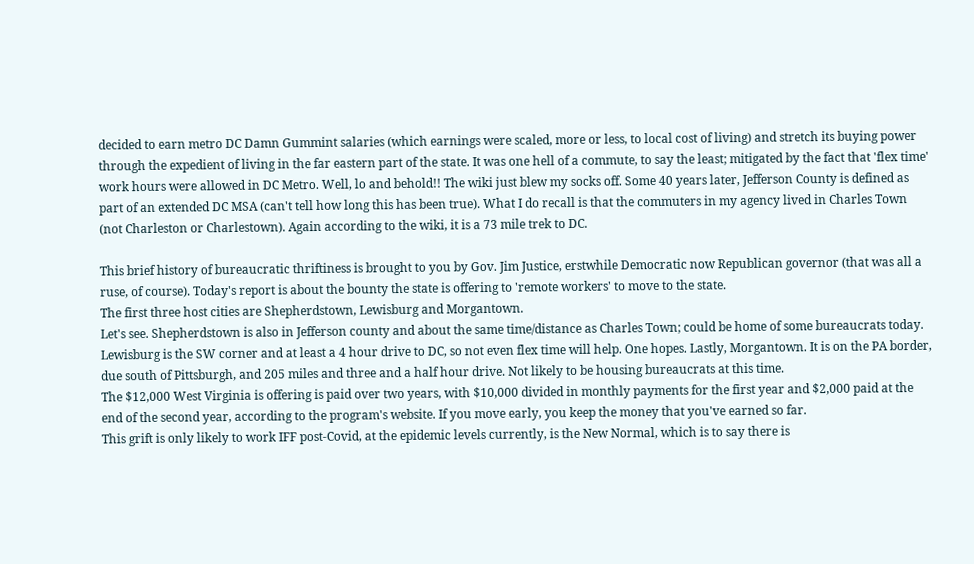decided to earn metro DC Damn Gummint salaries (which earnings were scaled, more or less, to local cost of living) and stretch its buying power through the expedient of living in the far eastern part of the state. It was one hell of a commute, to say the least; mitigated by the fact that 'flex time' work hours were allowed in DC Metro. Well, lo and behold!! The wiki just blew my socks off. Some 40 years later, Jefferson County is defined as part of an extended DC MSA (can't tell how long this has been true). What I do recall is that the commuters in my agency lived in Charles Town (not Charleston or Charlestown). Again according to the wiki, it is a 73 mile trek to DC.

This brief history of bureaucratic thriftiness is brought to you by Gov. Jim Justice, erstwhile Democratic now Republican governor (that was all a ruse, of course). Today's report is about the bounty the state is offering to 'remote workers' to move to the state.
The first three host cities are Shepherdstown, Lewisburg and Morgantown.
Let's see. Shepherdstown is also in Jefferson county and about the same time/distance as Charles Town; could be home of some bureaucrats today. Lewisburg is the SW corner and at least a 4 hour drive to DC, so not even flex time will help. One hopes. Lastly, Morgantown. It is on the PA border, due south of Pittsburgh, and 205 miles and three and a half hour drive. Not likely to be housing bureaucrats at this time.
The $12,000 West Virginia is offering is paid over two years, with $10,000 divided in monthly payments for the first year and $2,000 paid at the end of the second year, according to the program's website. If you move early, you keep the money that you've earned so far.
This grift is only likely to work IFF post-Covid, at the epidemic levels currently, is the New Normal, which is to say there is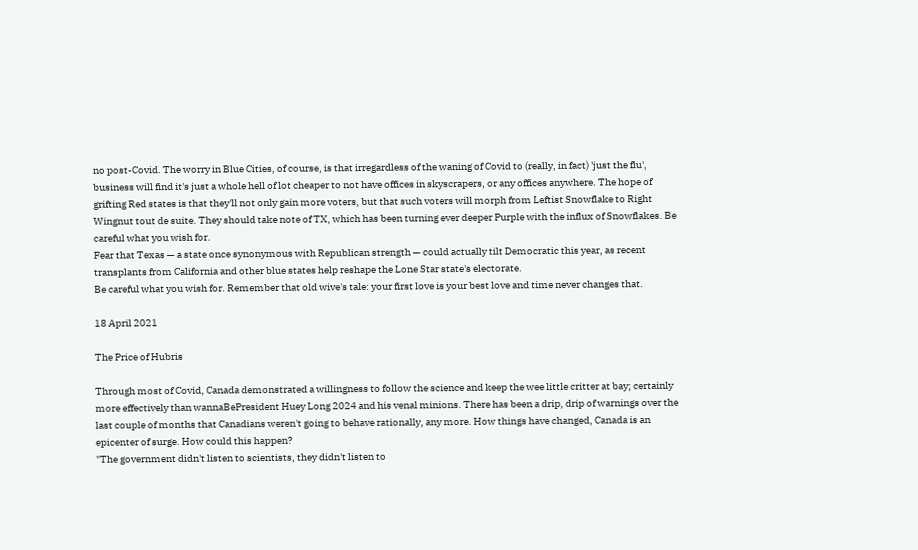no post-Covid. The worry in Blue Cities, of course, is that irregardless of the waning of Covid to (really, in fact) 'just the flu', business will find it's just a whole hell of lot cheaper to not have offices in skyscrapers, or any offices anywhere. The hope of grifting Red states is that they'll not only gain more voters, but that such voters will morph from Leftist Snowflake to Right Wingnut tout de suite. They should take note of TX, which has been turning ever deeper Purple with the influx of Snowflakes. Be careful what you wish for.
Fear that Texas — a state once synonymous with Republican strength — could actually tilt Democratic this year, as recent transplants from California and other blue states help reshape the Lone Star state's electorate.
Be careful what you wish for. Remember that old wive's tale: your first love is your best love and time never changes that.

18 April 2021

The Price of Hubris

Through most of Covid, Canada demonstrated a willingness to follow the science and keep the wee little critter at bay; certainly more effectively than wannaBePresident Huey Long 2024 and his venal minions. There has been a drip, drip of warnings over the last couple of months that Canadians weren't going to behave rationally, any more. How things have changed, Canada is an epicenter of surge. How could this happen?
"The government didn't listen to scientists, they didn't listen to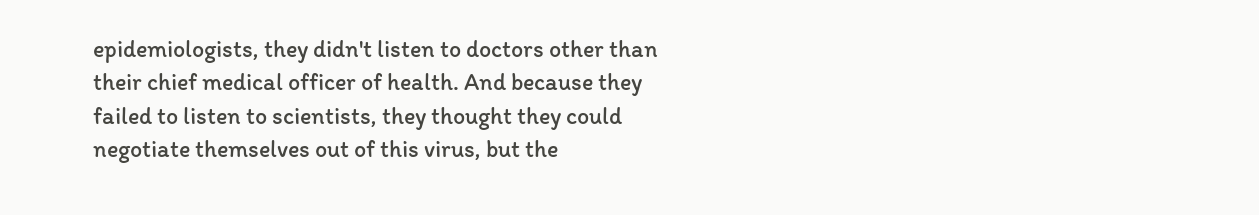epidemiologists, they didn't listen to doctors other than their chief medical officer of health. And because they failed to listen to scientists, they thought they could negotiate themselves out of this virus, but the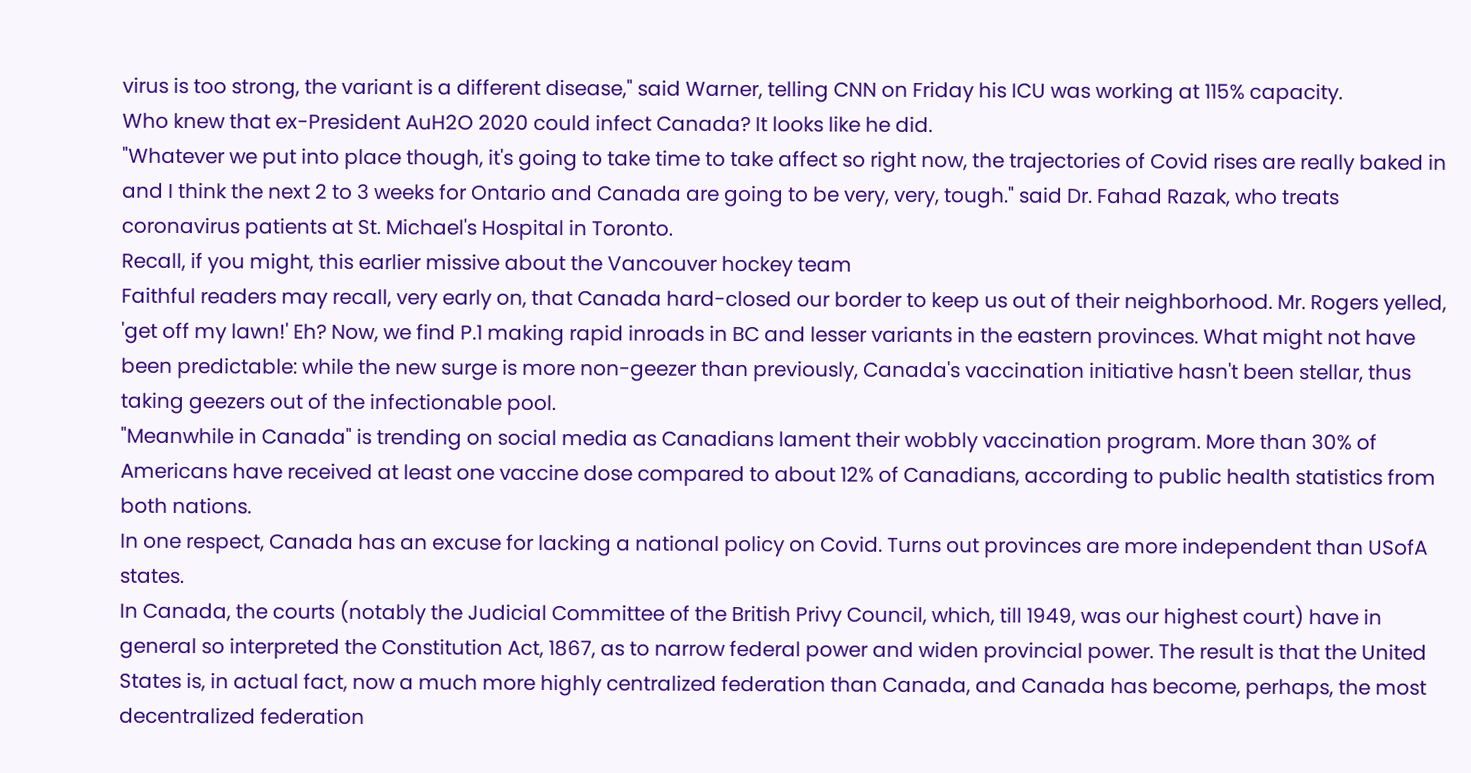virus is too strong, the variant is a different disease," said Warner, telling CNN on Friday his ICU was working at 115% capacity.
Who knew that ex-President AuH2O 2020 could infect Canada? It looks like he did.
"Whatever we put into place though, it's going to take time to take affect so right now, the trajectories of Covid rises are really baked in and I think the next 2 to 3 weeks for Ontario and Canada are going to be very, very, tough." said Dr. Fahad Razak, who treats coronavirus patients at St. Michael's Hospital in Toronto.
Recall, if you might, this earlier missive about the Vancouver hockey team
Faithful readers may recall, very early on, that Canada hard-closed our border to keep us out of their neighborhood. Mr. Rogers yelled, 'get off my lawn!' Eh? Now, we find P.1 making rapid inroads in BC and lesser variants in the eastern provinces. What might not have been predictable: while the new surge is more non-geezer than previously, Canada's vaccination initiative hasn't been stellar, thus taking geezers out of the infectionable pool.
"Meanwhile in Canada" is trending on social media as Canadians lament their wobbly vaccination program. More than 30% of Americans have received at least one vaccine dose compared to about 12% of Canadians, according to public health statistics from both nations.
In one respect, Canada has an excuse for lacking a national policy on Covid. Turns out provinces are more independent than USofA states.
In Canada, the courts (notably the Judicial Committee of the British Privy Council, which, till 1949, was our highest court) have in general so interpreted the Constitution Act, 1867, as to narrow federal power and widen provincial power. The result is that the United States is, in actual fact, now a much more highly centralized federation than Canada, and Canada has become, perhaps, the most decentralized federation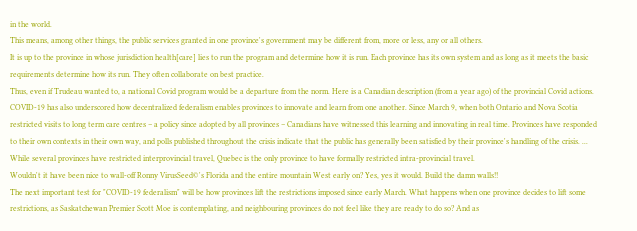in the world.
This means, among other things, the public services granted in one province's government may be different from, more or less, any or all others.
It is up to the province in whose jurisdiction health[care] lies to run the program and determine how it is run. Each province has its own system and as long as it meets the basic requirements determine how its run. They often collaborate on best practice.
Thus, even if Trudeau wanted to, a national Covid program would be a departure from the norm. Here is a Canadian description (from a year ago) of the provincial Covid actions.
COVID-19 has also underscored how decentralized federalism enables provinces to innovate and learn from one another. Since March 9, when both Ontario and Nova Scotia restricted visits to long term care centres – a policy since adopted by all provinces – Canadians have witnessed this learning and innovating in real time. Provinces have responded to their own contexts in their own way, and polls published throughout the crisis indicate that the public has generally been satisfied by their province's handling of the crisis. ... While several provinces have restricted interprovincial travel, Quebec is the only province to have formally restricted intra-provincial travel.
Wouldn't it have been nice to wall-off Ronny VirusSeed©'s Florida and the entire mountain West early on? Yes, yes it would. Build the damn walls!!
The next important test for "COVID-19 federalism" will be how provinces lift the restrictions imposed since early March. What happens when one province decides to lift some restrictions, as Saskatchewan Premier Scott Moe is contemplating, and neighbouring provinces do not feel like they are ready to do so? And as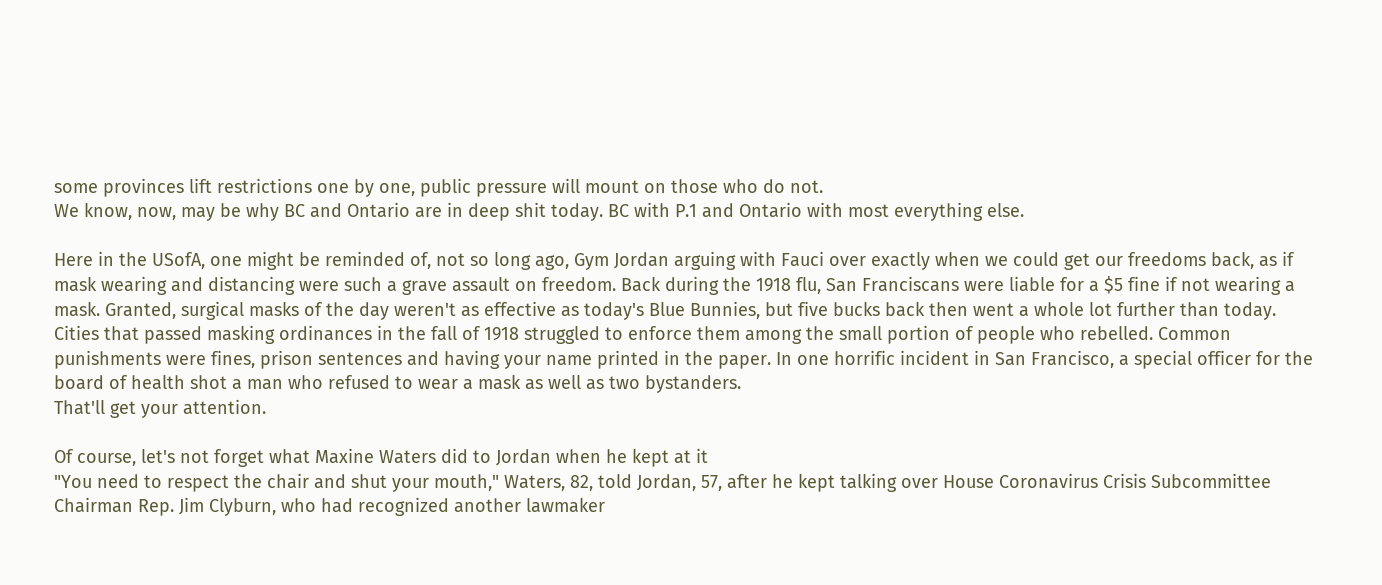some provinces lift restrictions one by one, public pressure will mount on those who do not.
We know, now, may be why BC and Ontario are in deep shit today. BC with P.1 and Ontario with most everything else.

Here in the USofA, one might be reminded of, not so long ago, Gym Jordan arguing with Fauci over exactly when we could get our freedoms back, as if mask wearing and distancing were such a grave assault on freedom. Back during the 1918 flu, San Franciscans were liable for a $5 fine if not wearing a mask. Granted, surgical masks of the day weren't as effective as today's Blue Bunnies, but five bucks back then went a whole lot further than today.
Cities that passed masking ordinances in the fall of 1918 struggled to enforce them among the small portion of people who rebelled. Common punishments were fines, prison sentences and having your name printed in the paper. In one horrific incident in San Francisco, a special officer for the board of health shot a man who refused to wear a mask as well as two bystanders.
That'll get your attention.

Of course, let's not forget what Maxine Waters did to Jordan when he kept at it
"You need to respect the chair and shut your mouth," Waters, 82, told Jordan, 57, after he kept talking over House Coronavirus Crisis Subcommittee Chairman Rep. Jim Clyburn, who had recognized another lawmaker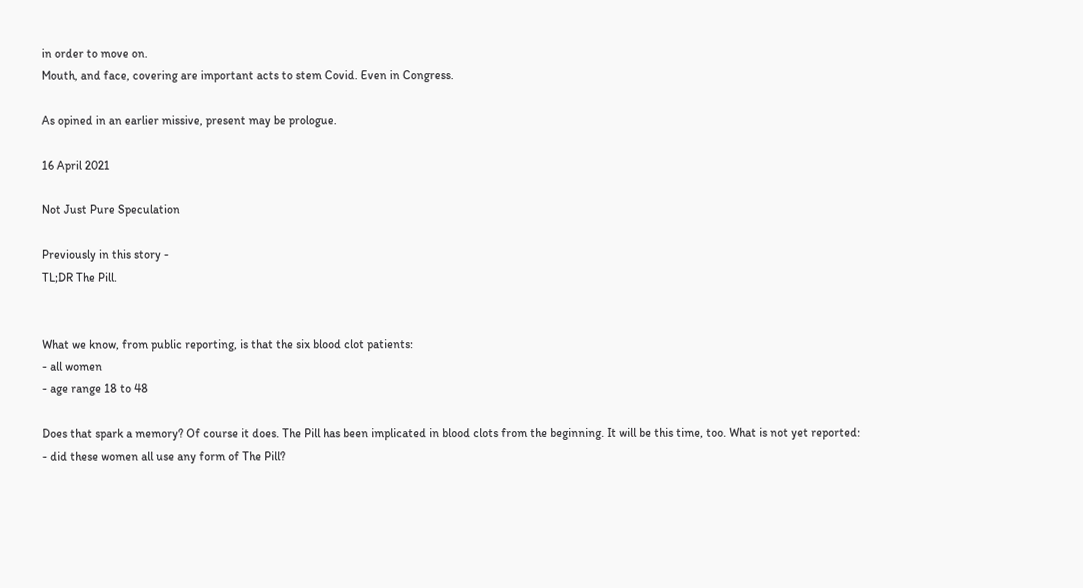in order to move on.
Mouth, and face, covering are important acts to stem Covid. Even in Congress.

As opined in an earlier missive, present may be prologue.

16 April 2021

Not Just Pure Speculation

Previously in this story -
TL;DR The Pill.


What we know, from public reporting, is that the six blood clot patients:
- all women
- age range 18 to 48

Does that spark a memory? Of course it does. The Pill has been implicated in blood clots from the beginning. It will be this time, too. What is not yet reported:
- did these women all use any form of The Pill?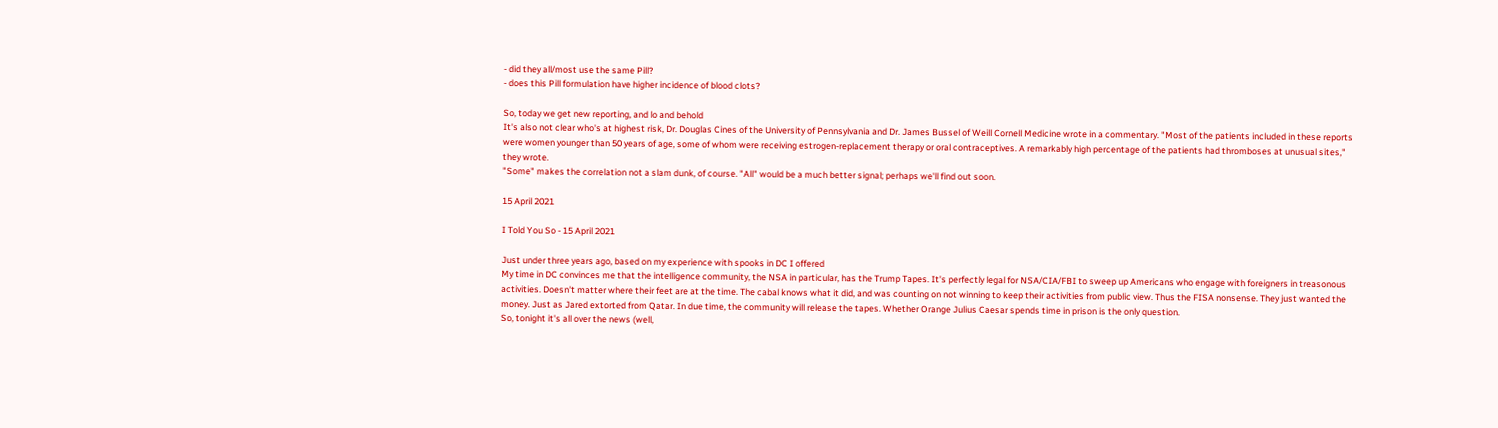- did they all/most use the same Pill?
- does this Pill formulation have higher incidence of blood clots?

So, today we get new reporting, and lo and behold
It's also not clear who's at highest risk, Dr. Douglas Cines of the University of Pennsylvania and Dr. James Bussel of Weill Cornell Medicine wrote in a commentary. "Most of the patients included in these reports were women younger than 50 years of age, some of whom were receiving estrogen-replacement therapy or oral contraceptives. A remarkably high percentage of the patients had thromboses at unusual sites," they wrote.
"Some" makes the correlation not a slam dunk, of course. "All" would be a much better signal; perhaps we'll find out soon.

15 April 2021

I Told You So - 15 April 2021

Just under three years ago, based on my experience with spooks in DC I offered
My time in DC convinces me that the intelligence community, the NSA in particular, has the Trump Tapes. It's perfectly legal for NSA/CIA/FBI to sweep up Americans who engage with foreigners in treasonous activities. Doesn't matter where their feet are at the time. The cabal knows what it did, and was counting on not winning to keep their activities from public view. Thus the FISA nonsense. They just wanted the money. Just as Jared extorted from Qatar. In due time, the community will release the tapes. Whether Orange Julius Caesar spends time in prison is the only question.
So, tonight it's all over the news (well,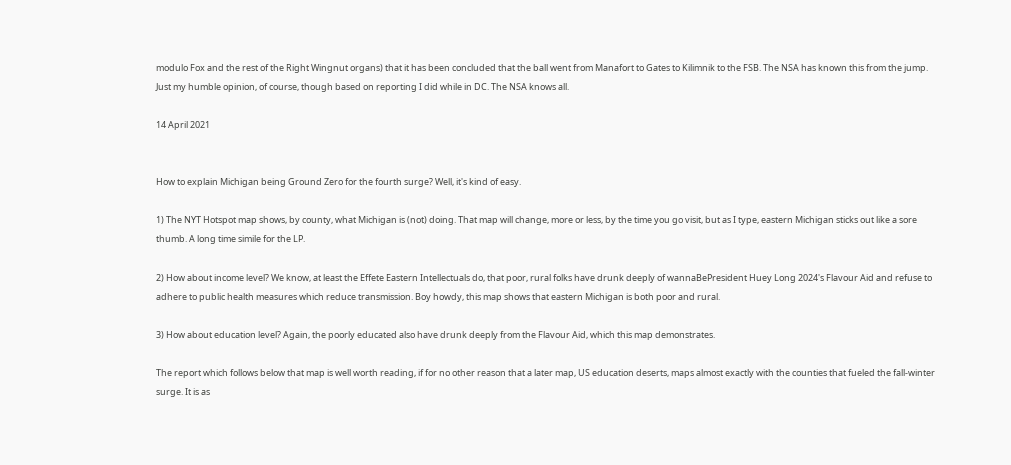modulo Fox and the rest of the Right Wingnut organs) that it has been concluded that the ball went from Manafort to Gates to Kilimnik to the FSB. The NSA has known this from the jump. Just my humble opinion, of course, though based on reporting I did while in DC. The NSA knows all.

14 April 2021


How to explain Michigan being Ground Zero for the fourth surge? Well, it's kind of easy.

1) The NYT Hotspot map shows, by county, what Michigan is (not) doing. That map will change, more or less, by the time you go visit, but as I type, eastern Michigan sticks out like a sore thumb. A long time simile for the LP.

2) How about income level? We know, at least the Effete Eastern Intellectuals do, that poor, rural folks have drunk deeply of wannaBePresident Huey Long 2024's Flavour Aid and refuse to adhere to public health measures which reduce transmission. Boy howdy, this map shows that eastern Michigan is both poor and rural.

3) How about education level? Again, the poorly educated also have drunk deeply from the Flavour Aid, which this map demonstrates.

The report which follows below that map is well worth reading, if for no other reason that a later map, US education deserts, maps almost exactly with the counties that fueled the fall-winter surge. It is as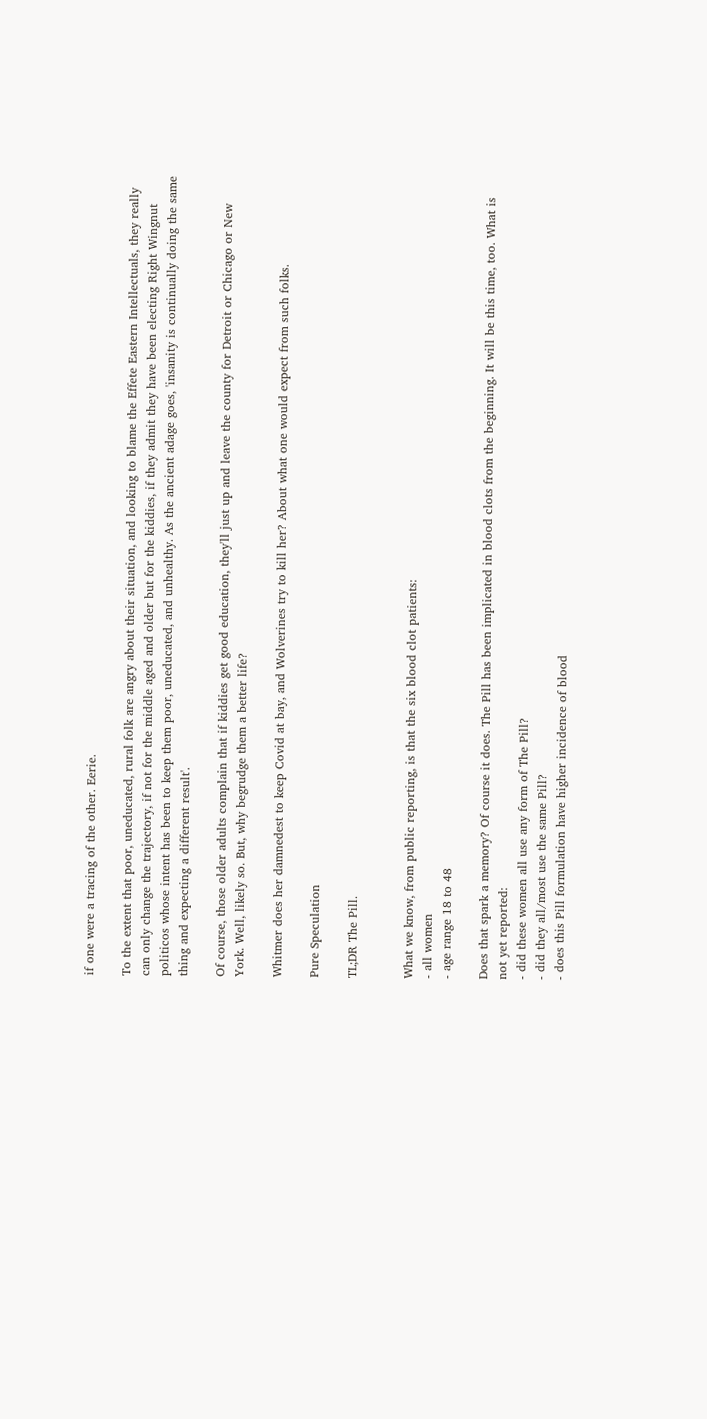if one were a tracing of the other. Eerie.

To the extent that poor, uneducated, rural folk are angry about their situation, and looking to blame the Effete Eastern Intellectuals, they really can only change the trajectory, if not for the middle aged and older but for the kiddies, if they admit they have been electing Right Wingnut politicos whose intent has been to keep them poor, uneducated, and unhealthy. As the ancient adage goes, 'insanity is continually doing the same thing and expecting a different result'.

Of course, those older adults complain that if kiddies get good education, they'll just up and leave the county for Detroit or Chicago or New York. Well, likely so. But, why begrudge them a better life?

Whitmer does her damnedest to keep Covid at bay, and Wolverines try to kill her? About what one would expect from such folks.

Pure Speculation

TL;DR The Pill.


What we know, from public reporting, is that the six blood clot patients:
- all women
- age range 18 to 48

Does that spark a memory? Of course it does. The Pill has been implicated in blood clots from the beginning. It will be this time, too. What is not yet reported:
- did these women all use any form of The Pill?
- did they all/most use the same Pill?
- does this Pill formulation have higher incidence of blood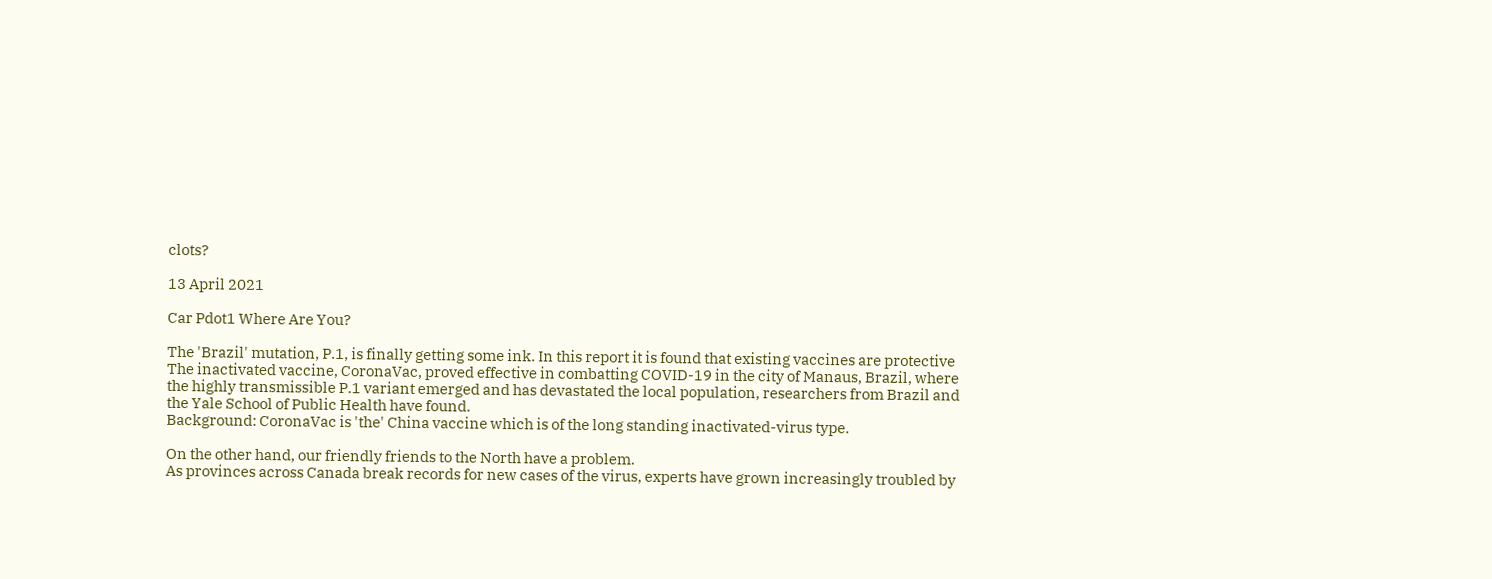clots?

13 April 2021

Car Pdot1 Where Are You?

The 'Brazil' mutation, P.1, is finally getting some ink. In this report it is found that existing vaccines are protective
The inactivated vaccine, CoronaVac, proved effective in combatting COVID-19 in the city of Manaus, Brazil, where the highly transmissible P.1 variant emerged and has devastated the local population, researchers from Brazil and the Yale School of Public Health have found.
Background: CoronaVac is 'the' China vaccine which is of the long standing inactivated-virus type.

On the other hand, our friendly friends to the North have a problem.
As provinces across Canada break records for new cases of the virus, experts have grown increasingly troubled by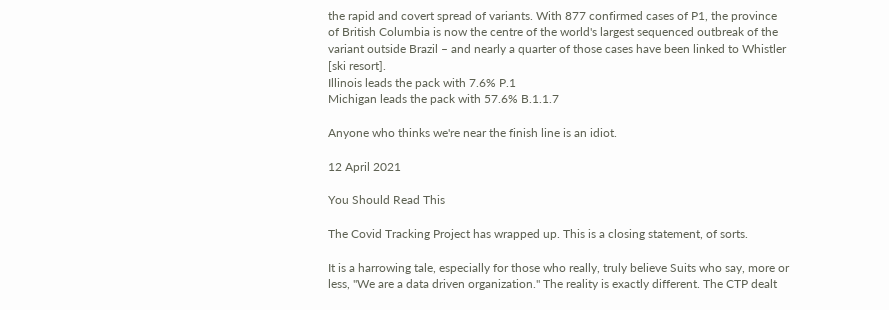the rapid and covert spread of variants. With 877 confirmed cases of P1, the province of British Columbia is now the centre of the world's largest sequenced outbreak of the variant outside Brazil – and nearly a quarter of those cases have been linked to Whistler [ski resort].
Illinois leads the pack with 7.6% P.1
Michigan leads the pack with 57.6% B.1.1.7

Anyone who thinks we're near the finish line is an idiot.

12 April 2021

You Should Read This

The Covid Tracking Project has wrapped up. This is a closing statement, of sorts.

It is a harrowing tale, especially for those who really, truly believe Suits who say, more or less, "We are a data driven organization." The reality is exactly different. The CTP dealt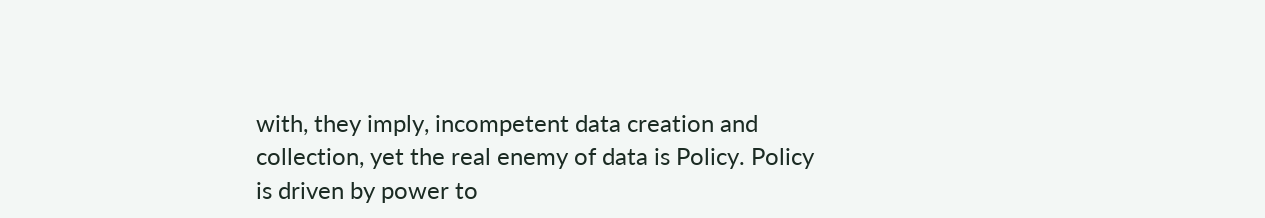with, they imply, incompetent data creation and collection, yet the real enemy of data is Policy. Policy is driven by power to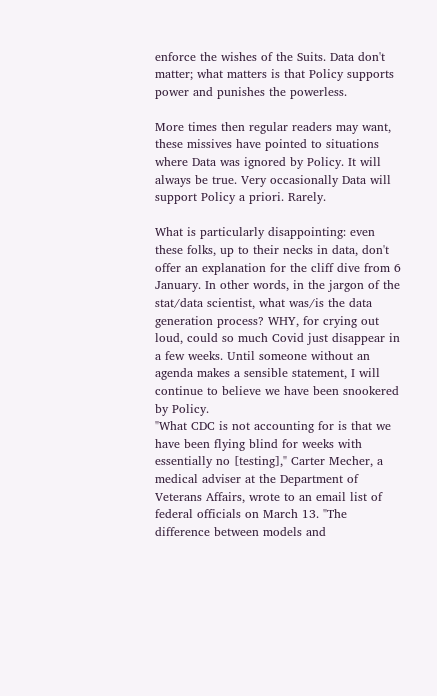enforce the wishes of the Suits. Data don't matter; what matters is that Policy supports power and punishes the powerless.

More times then regular readers may want, these missives have pointed to situations where Data was ignored by Policy. It will always be true. Very occasionally Data will support Policy a priori. Rarely.

What is particularly disappointing: even these folks, up to their necks in data, don't offer an explanation for the cliff dive from 6 January. In other words, in the jargon of the stat/data scientist, what was/is the data generation process? WHY, for crying out loud, could so much Covid just disappear in a few weeks. Until someone without an agenda makes a sensible statement, I will continue to believe we have been snookered by Policy.
"What CDC is not accounting for is that we have been flying blind for weeks with essentially no [testing]," Carter Mecher, a medical adviser at the Department of Veterans Affairs, wrote to an email list of federal officials on March 13. "The difference between models and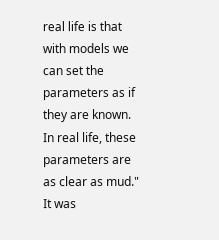real life is that with models we can set the parameters as if they are known. In real life, these parameters are as clear as mud."
It was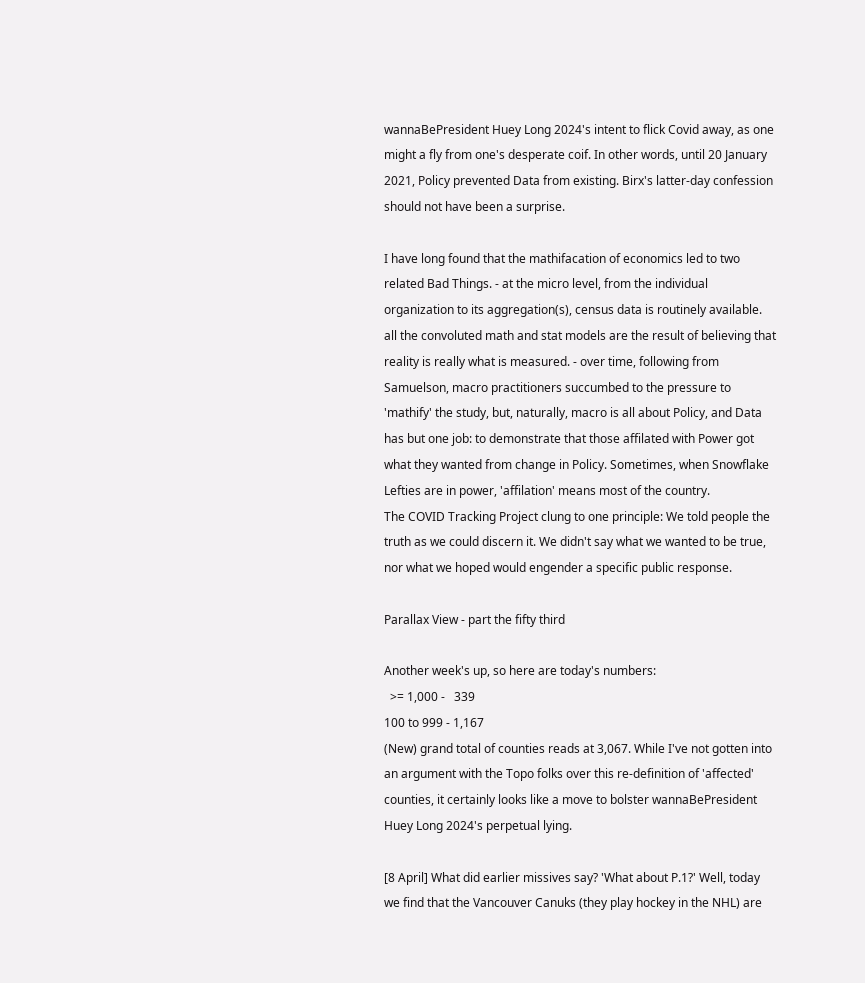wannaBePresident Huey Long 2024's intent to flick Covid away, as one might a fly from one's desperate coif. In other words, until 20 January 2021, Policy prevented Data from existing. Birx's latter-day confession should not have been a surprise.

I have long found that the mathifacation of economics led to two related Bad Things. - at the micro level, from the individual organization to its aggregation(s), census data is routinely available. all the convoluted math and stat models are the result of believing that reality is really what is measured. - over time, following from Samuelson, macro practitioners succumbed to the pressure to 'mathify' the study, but, naturally, macro is all about Policy, and Data has but one job: to demonstrate that those affilated with Power got what they wanted from change in Policy. Sometimes, when Snowflake Lefties are in power, 'affilation' means most of the country.
The COVID Tracking Project clung to one principle: We told people the truth as we could discern it. We didn't say what we wanted to be true, nor what we hoped would engender a specific public response.

Parallax View - part the fifty third

Another week's up, so here are today's numbers:
  >= 1,000 -   339
100 to 999 - 1,167
(New) grand total of counties reads at 3,067. While I've not gotten into an argument with the Topo folks over this re-definition of 'affected' counties, it certainly looks like a move to bolster wannaBePresident Huey Long 2024's perpetual lying.

[8 April] What did earlier missives say? 'What about P.1?' Well, today we find that the Vancouver Canuks (they play hockey in the NHL) are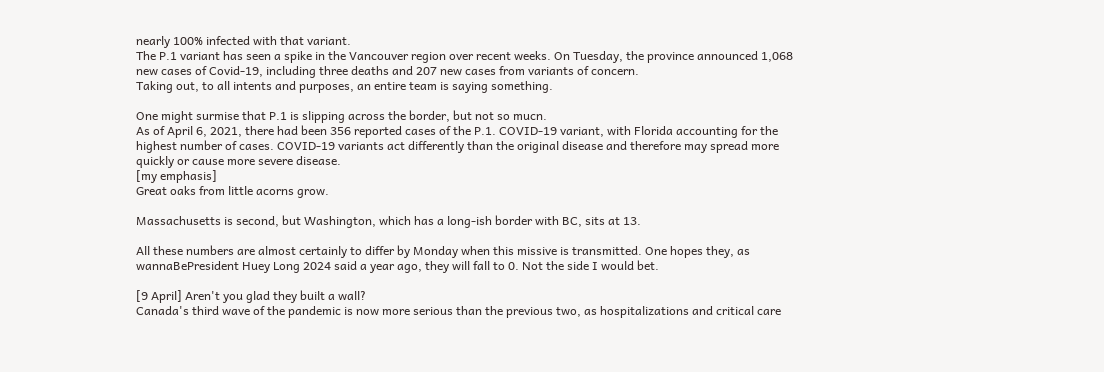nearly 100% infected with that variant.
The P.1 variant has seen a spike in the Vancouver region over recent weeks. On Tuesday, the province announced 1,068 new cases of Covid-19, including three deaths and 207 new cases from variants of concern.
Taking out, to all intents and purposes, an entire team is saying something.

One might surmise that P.1 is slipping across the border, but not so mucn.
As of April 6, 2021, there had been 356 reported cases of the P.1. COVID-19 variant, with Florida accounting for the highest number of cases. COVID-19 variants act differently than the original disease and therefore may spread more quickly or cause more severe disease.
[my emphasis]
Great oaks from little acorns grow.

Massachusetts is second, but Washington, which has a long-ish border with BC, sits at 13.

All these numbers are almost certainly to differ by Monday when this missive is transmitted. One hopes they, as wannaBePresident Huey Long 2024 said a year ago, they will fall to 0. Not the side I would bet.

[9 April] Aren't you glad they built a wall?
Canada's third wave of the pandemic is now more serious than the previous two, as hospitalizations and critical care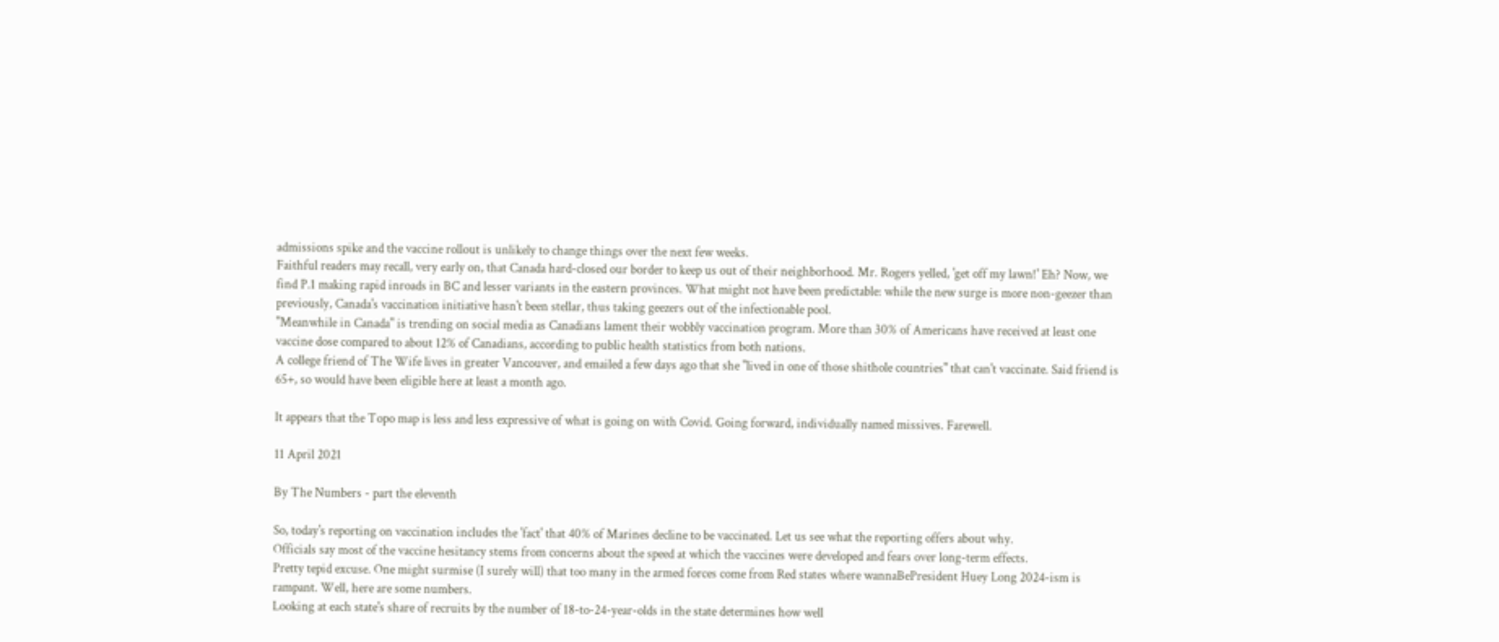admissions spike and the vaccine rollout is unlikely to change things over the next few weeks.
Faithful readers may recall, very early on, that Canada hard-closed our border to keep us out of their neighborhood. Mr. Rogers yelled, 'get off my lawn!' Eh? Now, we find P.1 making rapid inroads in BC and lesser variants in the eastern provinces. What might not have been predictable: while the new surge is more non-geezer than previously, Canada's vaccination initiative hasn't been stellar, thus taking geezers out of the infectionable pool.
"Meanwhile in Canada" is trending on social media as Canadians lament their wobbly vaccination program. More than 30% of Americans have received at least one vaccine dose compared to about 12% of Canadians, according to public health statistics from both nations.
A college friend of The Wife lives in greater Vancouver, and emailed a few days ago that she "lived in one of those shithole countries" that can't vaccinate. Said friend is 65+, so would have been eligible here at least a month ago.

It appears that the Topo map is less and less expressive of what is going on with Covid. Going forward, individually named missives. Farewell.

11 April 2021

By The Numbers - part the eleventh

So, today's reporting on vaccination includes the 'fact' that 40% of Marines decline to be vaccinated. Let us see what the reporting offers about why.
Officials say most of the vaccine hesitancy stems from concerns about the speed at which the vaccines were developed and fears over long-term effects.
Pretty tepid excuse. One might surmise (I surely will) that too many in the armed forces come from Red states where wannaBePresident Huey Long 2024-ism is rampant. Well, here are some numbers.
Looking at each state's share of recruits by the number of 18-to-24-year-olds in the state determines how well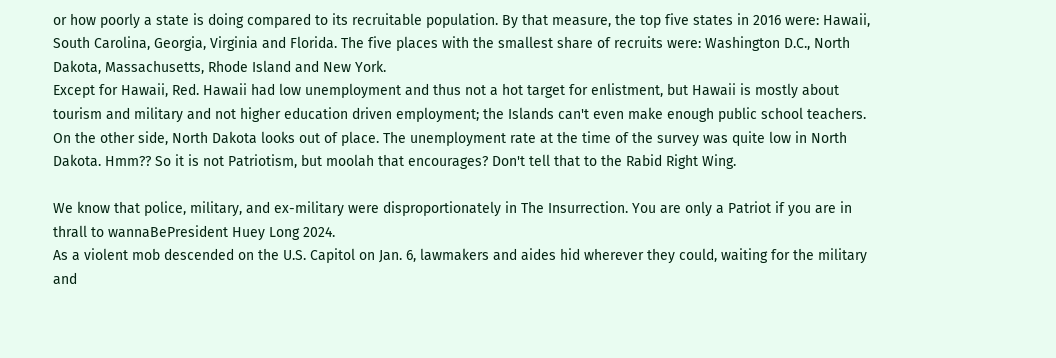or how poorly a state is doing compared to its recruitable population. By that measure, the top five states in 2016 were: Hawaii, South Carolina, Georgia, Virginia and Florida. The five places with the smallest share of recruits were: Washington D.C., North Dakota, Massachusetts, Rhode Island and New York.
Except for Hawaii, Red. Hawaii had low unemployment and thus not a hot target for enlistment, but Hawaii is mostly about tourism and military and not higher education driven employment; the Islands can't even make enough public school teachers. On the other side, North Dakota looks out of place. The unemployment rate at the time of the survey was quite low in North Dakota. Hmm?? So it is not Patriotism, but moolah that encourages? Don't tell that to the Rabid Right Wing.

We know that police, military, and ex-military were disproportionately in The Insurrection. You are only a Patriot if you are in thrall to wannaBePresident Huey Long 2024.
As a violent mob descended on the U.S. Capitol on Jan. 6, lawmakers and aides hid wherever they could, waiting for the military and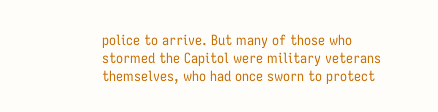police to arrive. But many of those who stormed the Capitol were military veterans themselves, who had once sworn to protect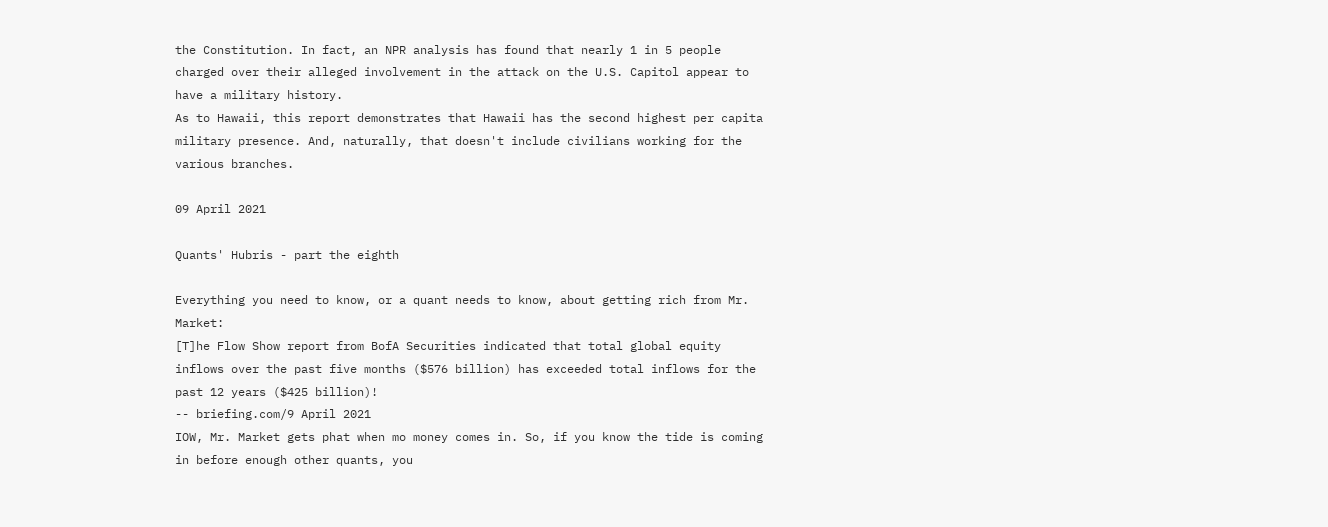the Constitution. In fact, an NPR analysis has found that nearly 1 in 5 people charged over their alleged involvement in the attack on the U.S. Capitol appear to have a military history.
As to Hawaii, this report demonstrates that Hawaii has the second highest per capita military presence. And, naturally, that doesn't include civilians working for the various branches.

09 April 2021

Quants' Hubris - part the eighth

Everything you need to know, or a quant needs to know, about getting rich from Mr. Market:
[T]he Flow Show report from BofA Securities indicated that total global equity inflows over the past five months ($576 billion) has exceeded total inflows for the past 12 years ($425 billion)!
-- briefing.com/9 April 2021
IOW, Mr. Market gets phat when mo money comes in. So, if you know the tide is coming in before enough other quants, you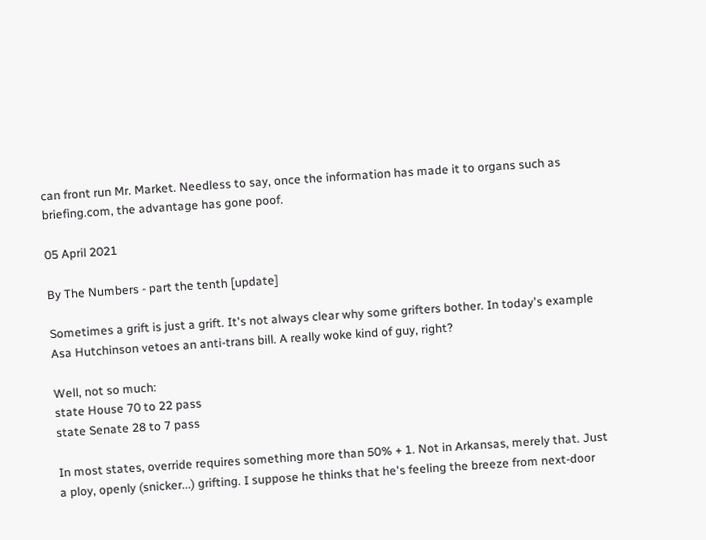can front run Mr. Market. Needless to say, once the information has made it to organs such as briefing.com, the advantage has gone poof.

05 April 2021

By The Numbers - part the tenth [update]

Sometimes a grift is just a grift. It's not always clear why some grifters bother. In today's example Asa Hutchinson vetoes an anti-trans bill. A really woke kind of guy, right?

Well, not so much:
state House 70 to 22 pass
state Senate 28 to 7 pass

In most states, override requires something more than 50% + 1. Not in Arkansas, merely that. Just a ploy, openly (snicker...) grifting. I suppose he thinks that he's feeling the breeze from next-door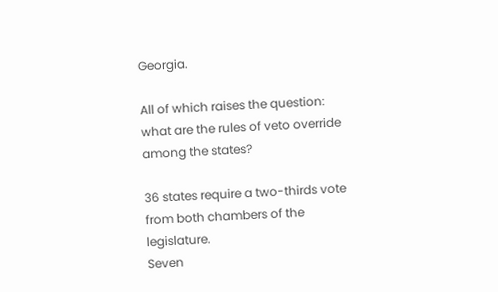Georgia.

All of which raises the question: what are the rules of veto override among the states?

36 states require a two-thirds vote from both chambers of the legislature.
Seven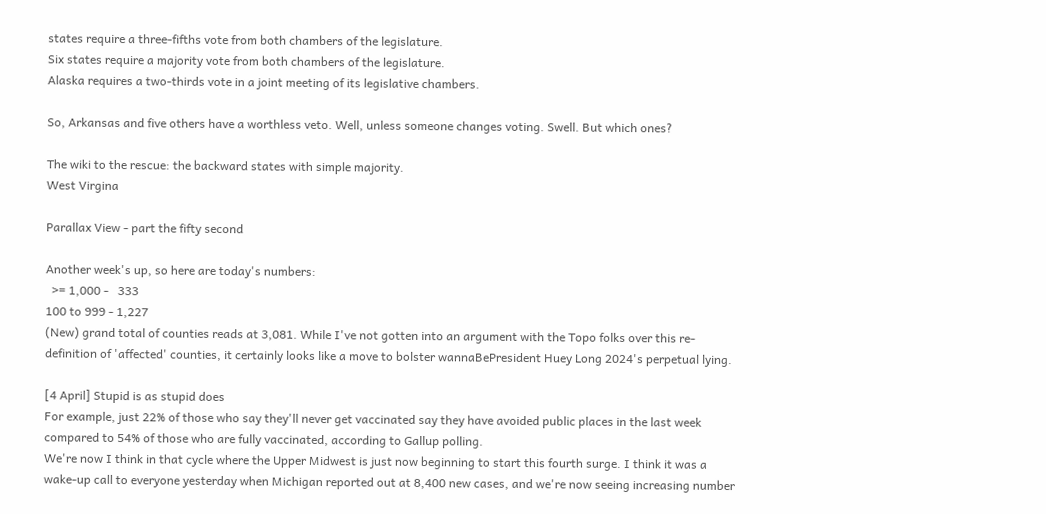states require a three-fifths vote from both chambers of the legislature.
Six states require a majority vote from both chambers of the legislature.
Alaska requires a two-thirds vote in a joint meeting of its legislative chambers.

So, Arkansas and five others have a worthless veto. Well, unless someone changes voting. Swell. But which ones?

The wiki to the rescue: the backward states with simple majority.
West Virgina

Parallax View - part the fifty second

Another week's up, so here are today's numbers:
  >= 1,000 -   333
100 to 999 - 1,227
(New) grand total of counties reads at 3,081. While I've not gotten into an argument with the Topo folks over this re-definition of 'affected' counties, it certainly looks like a move to bolster wannaBePresident Huey Long 2024's perpetual lying.

[4 April] Stupid is as stupid does
For example, just 22% of those who say they'll never get vaccinated say they have avoided public places in the last week compared to 54% of those who are fully vaccinated, according to Gallup polling.
We're now I think in that cycle where the Upper Midwest is just now beginning to start this fourth surge. I think it was a wake-up call to everyone yesterday when Michigan reported out at 8,400 new cases, and we're now seeing increasing number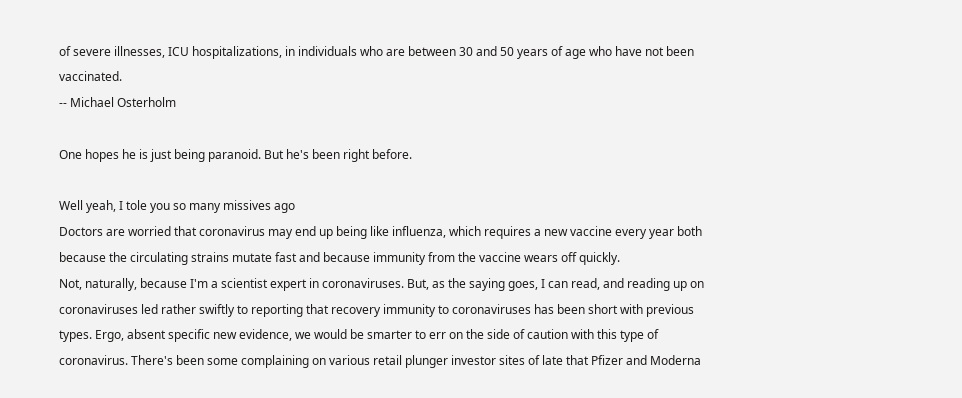of severe illnesses, ICU hospitalizations, in individuals who are between 30 and 50 years of age who have not been vaccinated.
-- Michael Osterholm

One hopes he is just being paranoid. But he's been right before.

Well yeah, I tole you so many missives ago
Doctors are worried that coronavirus may end up being like influenza, which requires a new vaccine every year both because the circulating strains mutate fast and because immunity from the vaccine wears off quickly.
Not, naturally, because I'm a scientist expert in coronaviruses. But, as the saying goes, I can read, and reading up on coronaviruses led rather swiftly to reporting that recovery immunity to coronaviruses has been short with previous types. Ergo, absent specific new evidence, we would be smarter to err on the side of caution with this type of coronavirus. There's been some complaining on various retail plunger investor sites of late that Pfizer and Moderna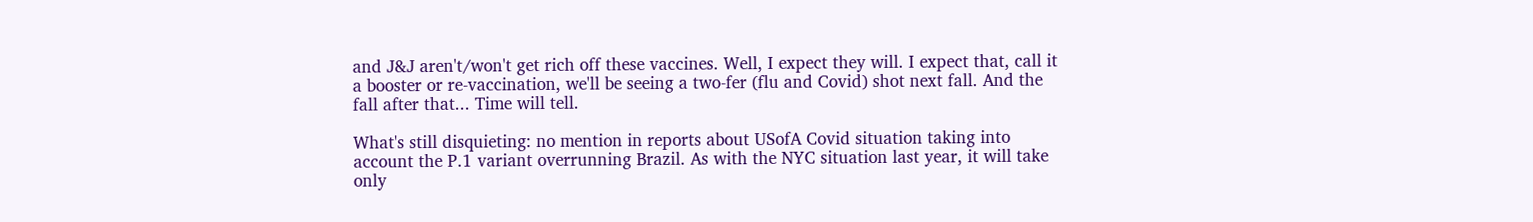and J&J aren't/won't get rich off these vaccines. Well, I expect they will. I expect that, call it a booster or re-vaccination, we'll be seeing a two-fer (flu and Covid) shot next fall. And the fall after that... Time will tell.

What's still disquieting: no mention in reports about USofA Covid situation taking into account the P.1 variant overrunning Brazil. As with the NYC situation last year, it will take only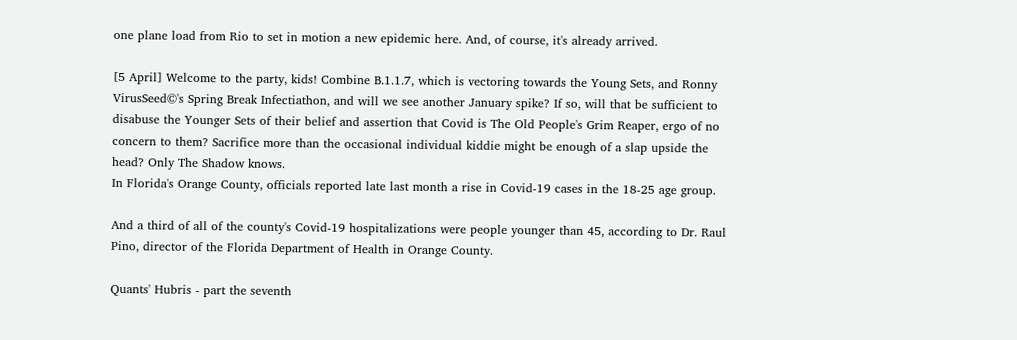one plane load from Rio to set in motion a new epidemic here. And, of course, it's already arrived.

[5 April] Welcome to the party, kids! Combine B.1.1.7, which is vectoring towards the Young Sets, and Ronny VirusSeed©'s Spring Break Infectiathon, and will we see another January spike? If so, will that be sufficient to disabuse the Younger Sets of their belief and assertion that Covid is The Old People's Grim Reaper, ergo of no concern to them? Sacrifice more than the occasional individual kiddie might be enough of a slap upside the head? Only The Shadow knows.
In Florida's Orange County, officials reported late last month a rise in Covid-19 cases in the 18-25 age group.

And a third of all of the county's Covid-19 hospitalizations were people younger than 45, according to Dr. Raul Pino, director of the Florida Department of Health in Orange County.

Quants' Hubris - part the seventh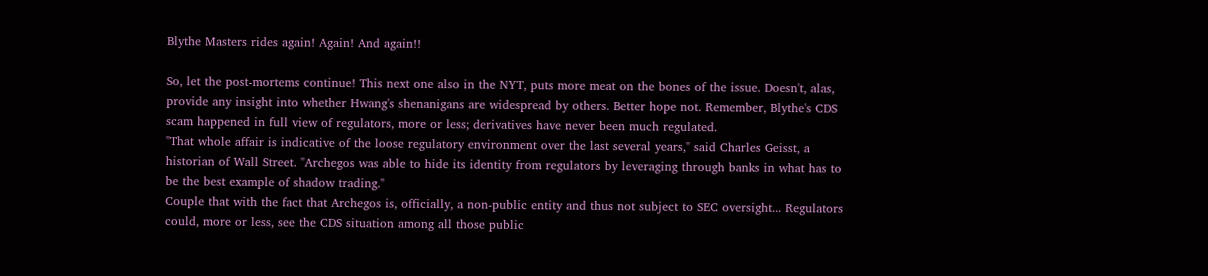Blythe Masters rides again! Again! And again!!

So, let the post-mortems continue! This next one also in the NYT, puts more meat on the bones of the issue. Doesn't, alas, provide any insight into whether Hwang's shenanigans are widespread by others. Better hope not. Remember, Blythe's CDS scam happened in full view of regulators, more or less; derivatives have never been much regulated.
"That whole affair is indicative of the loose regulatory environment over the last several years," said Charles Geisst, a historian of Wall Street. "Archegos was able to hide its identity from regulators by leveraging through banks in what has to be the best example of shadow trading."
Couple that with the fact that Archegos is, officially, a non-public entity and thus not subject to SEC oversight... Regulators could, more or less, see the CDS situation among all those public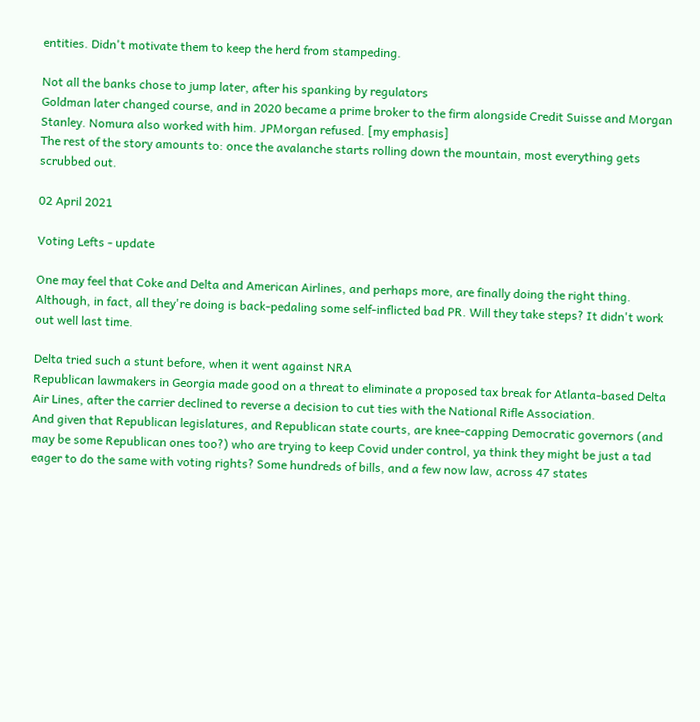entities. Didn't motivate them to keep the herd from stampeding.

Not all the banks chose to jump later, after his spanking by regulators
Goldman later changed course, and in 2020 became a prime broker to the firm alongside Credit Suisse and Morgan Stanley. Nomura also worked with him. JPMorgan refused. [my emphasis]
The rest of the story amounts to: once the avalanche starts rolling down the mountain, most everything gets scrubbed out.

02 April 2021

Voting Lefts - update

One may feel that Coke and Delta and American Airlines, and perhaps more, are finally doing the right thing. Although, in fact, all they're doing is back-pedaling some self-inflicted bad PR. Will they take steps? It didn't work out well last time.

Delta tried such a stunt before, when it went against NRA
Republican lawmakers in Georgia made good on a threat to eliminate a proposed tax break for Atlanta-based Delta Air Lines, after the carrier declined to reverse a decision to cut ties with the National Rifle Association.
And given that Republican legislatures, and Republican state courts, are knee-capping Democratic governors (and may be some Republican ones too?) who are trying to keep Covid under control, ya think they might be just a tad eager to do the same with voting rights? Some hundreds of bills, and a few now law, across 47 states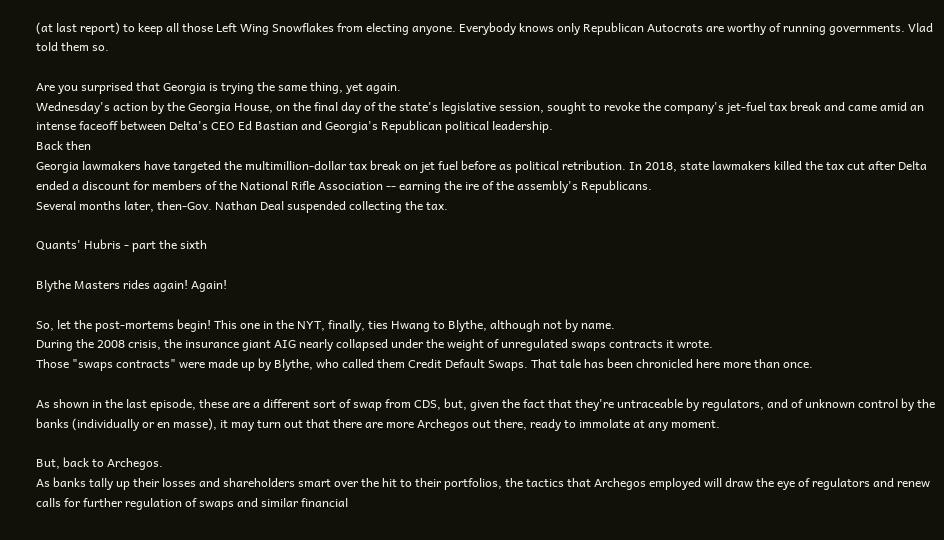(at last report) to keep all those Left Wing Snowflakes from electing anyone. Everybody knows only Republican Autocrats are worthy of running governments. Vlad told them so.

Are you surprised that Georgia is trying the same thing, yet again.
Wednesday's action by the Georgia House, on the final day of the state's legislative session, sought to revoke the company's jet-fuel tax break and came amid an intense faceoff between Delta's CEO Ed Bastian and Georgia's Republican political leadership.
Back then
Georgia lawmakers have targeted the multimillion-dollar tax break on jet fuel before as political retribution. In 2018, state lawmakers killed the tax cut after Delta ended a discount for members of the National Rifle Association -- earning the ire of the assembly's Republicans.
Several months later, then-Gov. Nathan Deal suspended collecting the tax.

Quants' Hubris - part the sixth

Blythe Masters rides again! Again!

So, let the post-mortems begin! This one in the NYT, finally, ties Hwang to Blythe, although not by name.
During the 2008 crisis, the insurance giant AIG nearly collapsed under the weight of unregulated swaps contracts it wrote.
Those "swaps contracts" were made up by Blythe, who called them Credit Default Swaps. That tale has been chronicled here more than once.

As shown in the last episode, these are a different sort of swap from CDS, but, given the fact that they're untraceable by regulators, and of unknown control by the banks (individually or en masse), it may turn out that there are more Archegos out there, ready to immolate at any moment.

But, back to Archegos.
As banks tally up their losses and shareholders smart over the hit to their portfolios, the tactics that Archegos employed will draw the eye of regulators and renew calls for further regulation of swaps and similar financial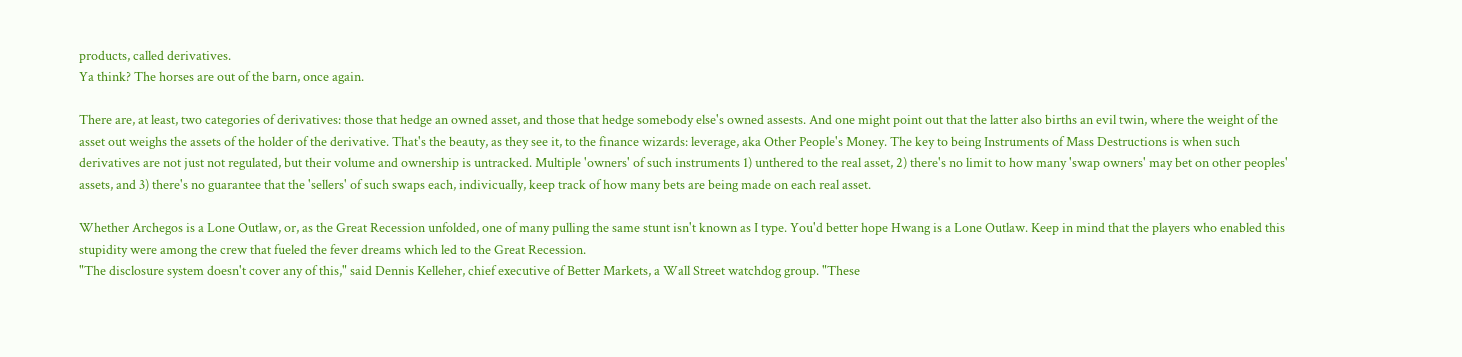products, called derivatives.
Ya think? The horses are out of the barn, once again.

There are, at least, two categories of derivatives: those that hedge an owned asset, and those that hedge somebody else's owned assests. And one might point out that the latter also births an evil twin, where the weight of the asset out weighs the assets of the holder of the derivative. That's the beauty, as they see it, to the finance wizards: leverage, aka Other People's Money. The key to being Instruments of Mass Destructions is when such derivatives are not just not regulated, but their volume and ownership is untracked. Multiple 'owners' of such instruments 1) unthered to the real asset, 2) there's no limit to how many 'swap owners' may bet on other peoples' assets, and 3) there's no guarantee that the 'sellers' of such swaps each, indivicually, keep track of how many bets are being made on each real asset.

Whether Archegos is a Lone Outlaw, or, as the Great Recession unfolded, one of many pulling the same stunt isn't known as I type. You'd better hope Hwang is a Lone Outlaw. Keep in mind that the players who enabled this stupidity were among the crew that fueled the fever dreams which led to the Great Recession.
"The disclosure system doesn't cover any of this," said Dennis Kelleher, chief executive of Better Markets, a Wall Street watchdog group. "These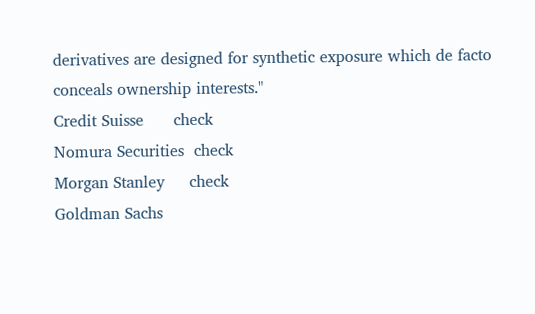derivatives are designed for synthetic exposure which de facto conceals ownership interests."
Credit Suisse      check
Nomura Securities  check
Morgan Stanley     check
Goldman Sachs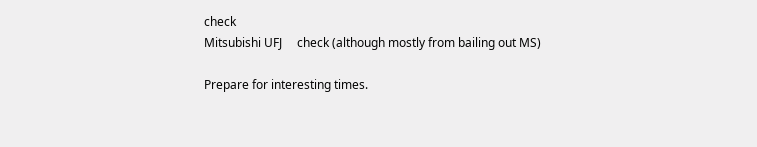check
Mitsubishi UFJ     check (although mostly from bailing out MS)

Prepare for interesting times.